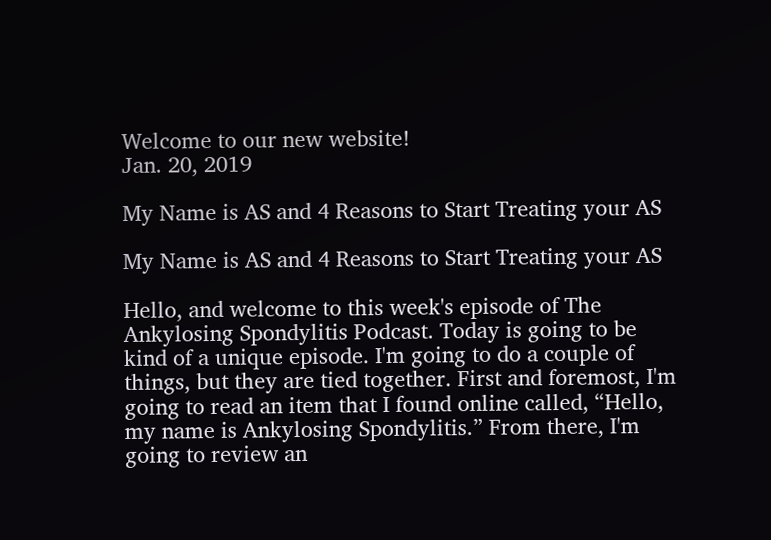Welcome to our new website!
Jan. 20, 2019

My Name is AS and 4 Reasons to Start Treating your AS

My Name is AS and 4 Reasons to Start Treating your AS

Hello, and welcome to this week's episode of The Ankylosing Spondylitis Podcast. Today is going to be kind of a unique episode. I'm going to do a couple of things, but they are tied together. First and foremost, I'm going to read an item that I found online called, “Hello, my name is Ankylosing Spondylitis.” From there, I'm going to review an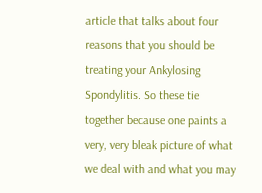article that talks about four reasons that you should be treating your Ankylosing Spondylitis. So these tie together because one paints a very, very bleak picture of what we deal with and what you may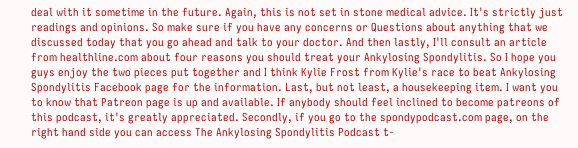deal with it sometime in the future. Again, this is not set in stone medical advice. It's strictly just readings and opinions. So make sure if you have any concerns or Questions about anything that we discussed today that you go ahead and talk to your doctor. And then lastly, I'll consult an article from healthline.com about four reasons you should treat your Ankylosing Spondylitis. So I hope you guys enjoy the two pieces put together and I think Kylie Frost from Kylie's race to beat Ankylosing Spondylitis Facebook page for the information. Last, but not least, a housekeeping item. I want you to know that Patreon page is up and available. If anybody should feel inclined to become patreons of this podcast, it's greatly appreciated. Secondly, if you go to the spondypodcast.com page, on the right hand side you can access The Ankylosing Spondylitis Podcast t-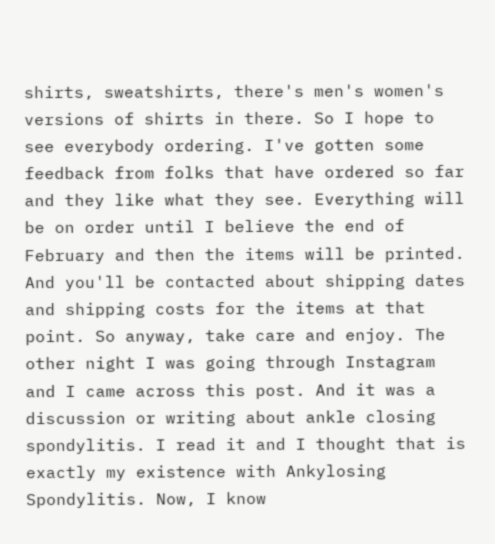shirts, sweatshirts, there's men's women's versions of shirts in there. So I hope to see everybody ordering. I've gotten some feedback from folks that have ordered so far and they like what they see. Everything will be on order until I believe the end of February and then the items will be printed. And you'll be contacted about shipping dates and shipping costs for the items at that point. So anyway, take care and enjoy. The other night I was going through Instagram and I came across this post. And it was a discussion or writing about ankle closing spondylitis. I read it and I thought that is exactly my existence with Ankylosing Spondylitis. Now, I know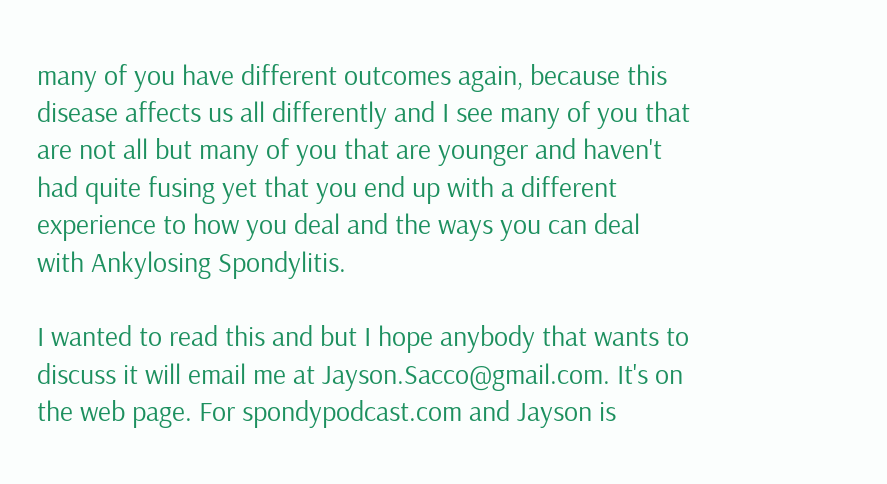many of you have different outcomes again, because this disease affects us all differently and I see many of you that are not all but many of you that are younger and haven't had quite fusing yet that you end up with a different experience to how you deal and the ways you can deal with Ankylosing Spondylitis.

I wanted to read this and but I hope anybody that wants to discuss it will email me at Jayson.Sacco@gmail.com. It's on the web page. For spondypodcast.com and Jayson is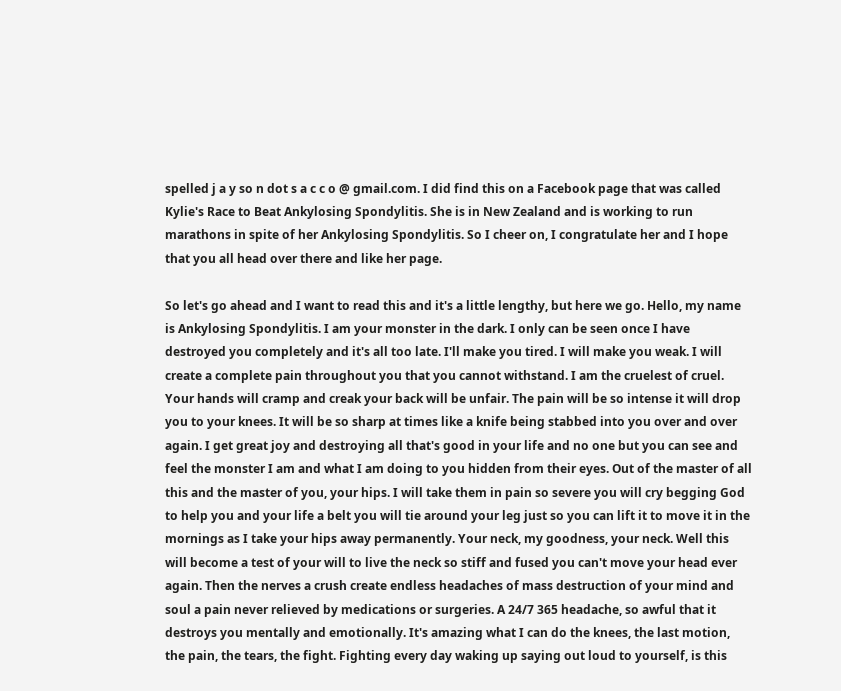spelled j a y so n dot s a c c o @ gmail.com. I did find this on a Facebook page that was called Kylie's Race to Beat Ankylosing Spondylitis. She is in New Zealand and is working to run marathons in spite of her Ankylosing Spondylitis. So I cheer on, I congratulate her and I hope that you all head over there and like her page.

So let's go ahead and I want to read this and it's a little lengthy, but here we go. Hello, my name is Ankylosing Spondylitis. I am your monster in the dark. I only can be seen once I have destroyed you completely and it's all too late. I'll make you tired. I will make you weak. I will create a complete pain throughout you that you cannot withstand. I am the cruelest of cruel. Your hands will cramp and creak your back will be unfair. The pain will be so intense it will drop you to your knees. It will be so sharp at times like a knife being stabbed into you over and over again. I get great joy and destroying all that's good in your life and no one but you can see and feel the monster I am and what I am doing to you hidden from their eyes. Out of the master of all this and the master of you, your hips. I will take them in pain so severe you will cry begging God to help you and your life a belt you will tie around your leg just so you can lift it to move it in the mornings as I take your hips away permanently. Your neck, my goodness, your neck. Well this will become a test of your will to live the neck so stiff and fused you can't move your head ever again. Then the nerves a crush create endless headaches of mass destruction of your mind and soul a pain never relieved by medications or surgeries. A 24/7 365 headache, so awful that it destroys you mentally and emotionally. It's amazing what I can do the knees, the last motion, the pain, the tears, the fight. Fighting every day waking up saying out loud to yourself, is this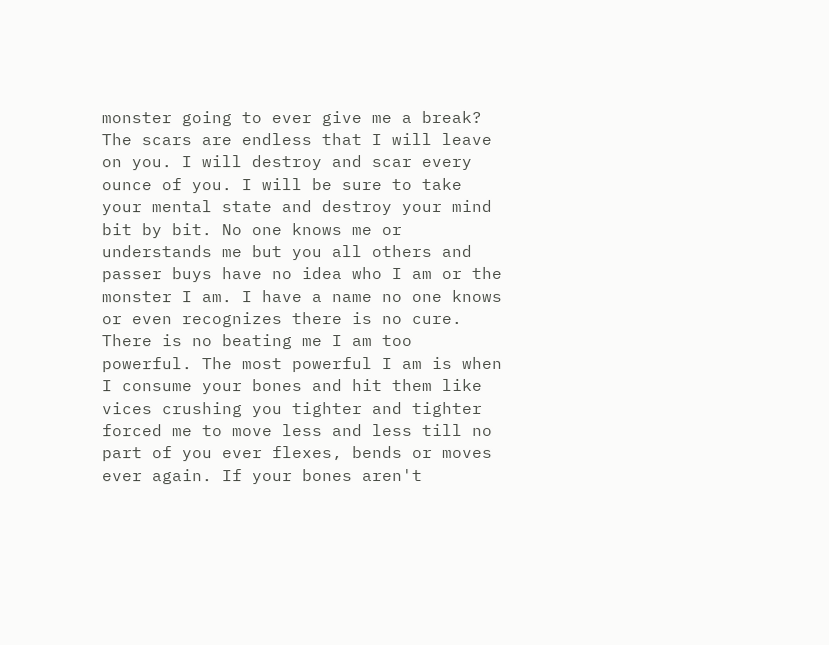monster going to ever give me a break? The scars are endless that I will leave on you. I will destroy and scar every ounce of you. I will be sure to take your mental state and destroy your mind bit by bit. No one knows me or understands me but you all others and passer buys have no idea who I am or the monster I am. I have a name no one knows or even recognizes there is no cure. There is no beating me I am too powerful. The most powerful I am is when I consume your bones and hit them like vices crushing you tighter and tighter forced me to move less and less till no part of you ever flexes, bends or moves ever again. If your bones aren't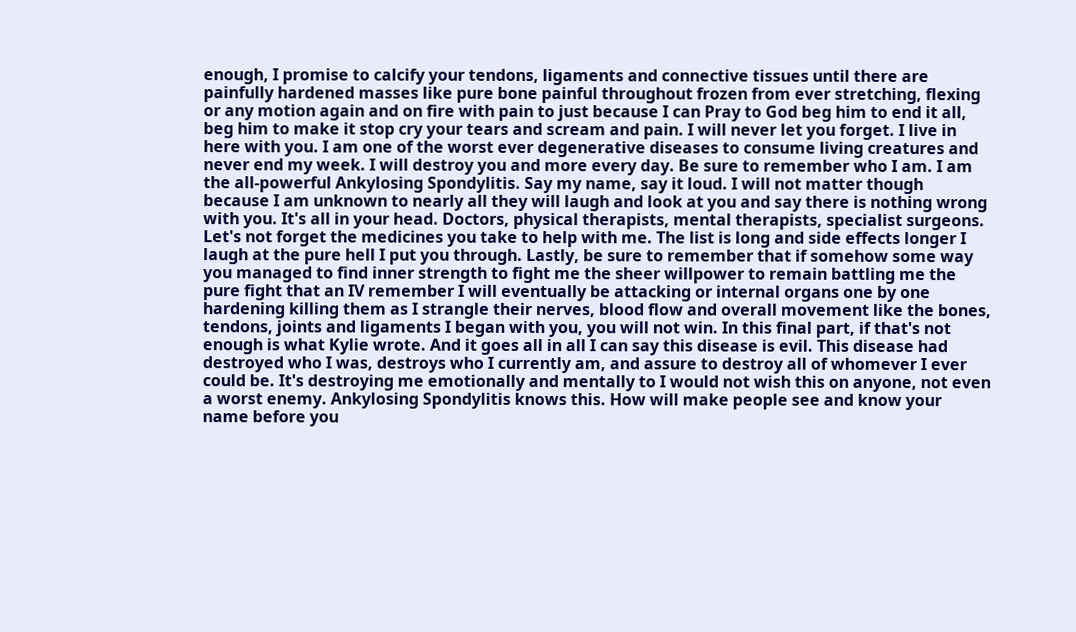enough, I promise to calcify your tendons, ligaments and connective tissues until there are painfully hardened masses like pure bone painful throughout frozen from ever stretching, flexing or any motion again and on fire with pain to just because I can Pray to God beg him to end it all, beg him to make it stop cry your tears and scream and pain. I will never let you forget. I live in here with you. I am one of the worst ever degenerative diseases to consume living creatures and never end my week. I will destroy you and more every day. Be sure to remember who I am. I am the all-powerful Ankylosing Spondylitis. Say my name, say it loud. I will not matter though because I am unknown to nearly all they will laugh and look at you and say there is nothing wrong with you. It's all in your head. Doctors, physical therapists, mental therapists, specialist surgeons. Let's not forget the medicines you take to help with me. The list is long and side effects longer I laugh at the pure hell I put you through. Lastly, be sure to remember that if somehow some way you managed to find inner strength to fight me the sheer willpower to remain battling me the pure fight that an IV remember I will eventually be attacking or internal organs one by one hardening killing them as I strangle their nerves, blood flow and overall movement like the bones, tendons, joints and ligaments I began with you, you will not win. In this final part, if that's not enough is what Kylie wrote. And it goes all in all I can say this disease is evil. This disease had destroyed who I was, destroys who I currently am, and assure to destroy all of whomever I ever could be. It's destroying me emotionally and mentally to I would not wish this on anyone, not even a worst enemy. Ankylosing Spondylitis knows this. How will make people see and know your name before you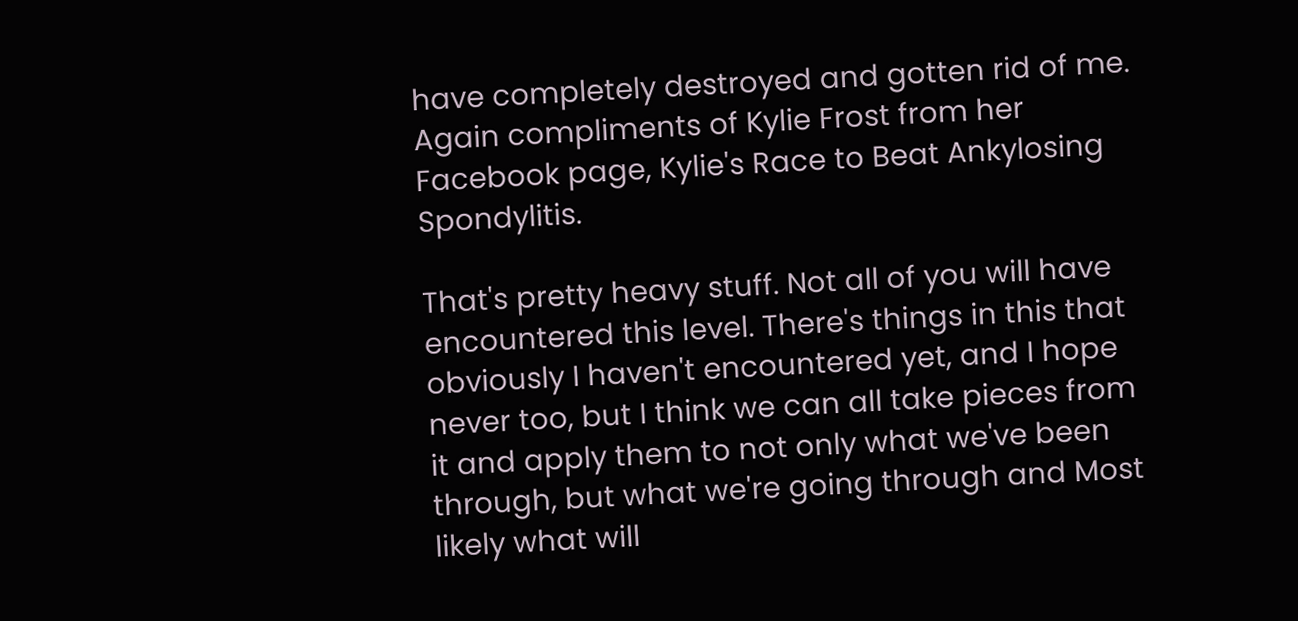have completely destroyed and gotten rid of me. Again compliments of Kylie Frost from her Facebook page, Kylie's Race to Beat Ankylosing Spondylitis.

That's pretty heavy stuff. Not all of you will have encountered this level. There's things in this that obviously I haven't encountered yet, and I hope never too, but I think we can all take pieces from it and apply them to not only what we've been through, but what we're going through and Most likely what will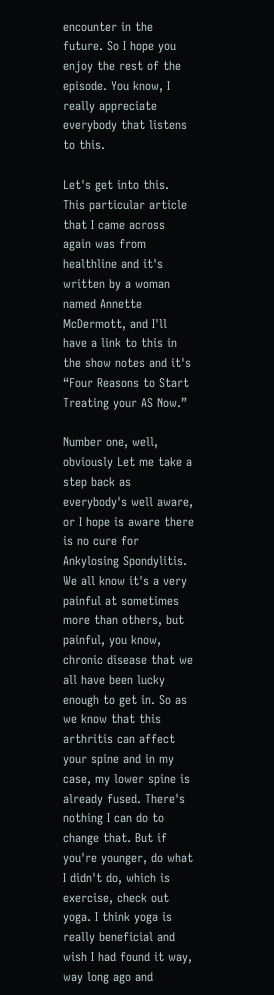encounter in the future. So I hope you enjoy the rest of the episode. You know, I really appreciate everybody that listens to this.

Let's get into this. This particular article that I came across again was from healthline and it's written by a woman named Annette McDermott, and I'll have a link to this in the show notes and it's “Four Reasons to Start Treating your AS Now.”

Number one, well, obviously Let me take a step back as everybody's well aware, or I hope is aware there is no cure for Ankylosing Spondylitis. We all know it's a very painful at sometimes more than others, but painful, you know, chronic disease that we all have been lucky enough to get in. So as we know that this arthritis can affect your spine and in my case, my lower spine is already fused. There's nothing I can do to change that. But if you're younger, do what I didn't do, which is exercise, check out yoga. I think yoga is really beneficial and wish I had found it way, way long ago and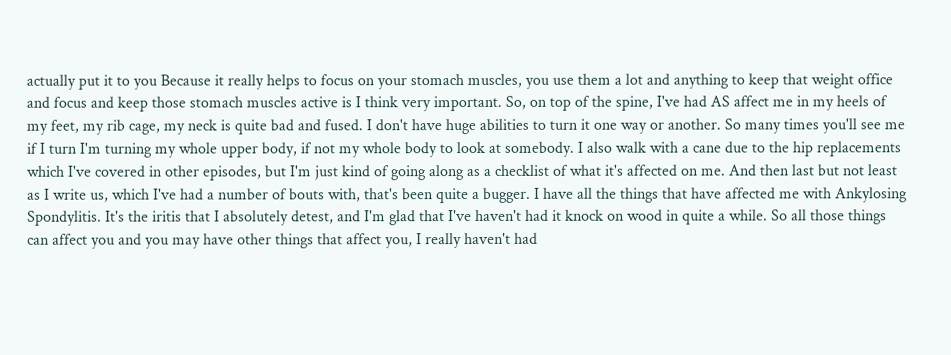actually put it to you Because it really helps to focus on your stomach muscles, you use them a lot and anything to keep that weight office and focus and keep those stomach muscles active is I think very important. So, on top of the spine, I've had AS affect me in my heels of my feet, my rib cage, my neck is quite bad and fused. I don't have huge abilities to turn it one way or another. So many times you'll see me if I turn I'm turning my whole upper body, if not my whole body to look at somebody. I also walk with a cane due to the hip replacements which I've covered in other episodes, but I'm just kind of going along as a checklist of what it's affected on me. And then last but not least as I write us, which I've had a number of bouts with, that's been quite a bugger. I have all the things that have affected me with Ankylosing Spondylitis. It's the iritis that I absolutely detest, and I'm glad that I've haven't had it knock on wood in quite a while. So all those things can affect you and you may have other things that affect you, I really haven't had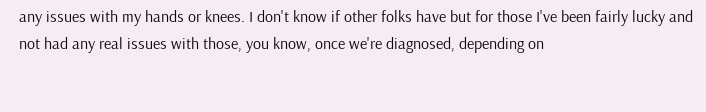any issues with my hands or knees. I don't know if other folks have but for those I've been fairly lucky and not had any real issues with those, you know, once we're diagnosed, depending on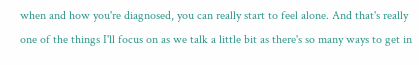when and how you're diagnosed, you can really start to feel alone. And that's really one of the things I'll focus on as we talk a little bit as there's so many ways to get in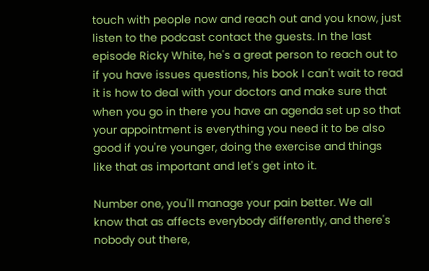touch with people now and reach out and you know, just listen to the podcast contact the guests. In the last episode Ricky White, he's a great person to reach out to if you have issues questions, his book I can't wait to read it is how to deal with your doctors and make sure that when you go in there you have an agenda set up so that your appointment is everything you need it to be also good if you're younger, doing the exercise and things like that as important and let's get into it.

Number one, you'll manage your pain better. We all know that as affects everybody differently, and there's nobody out there,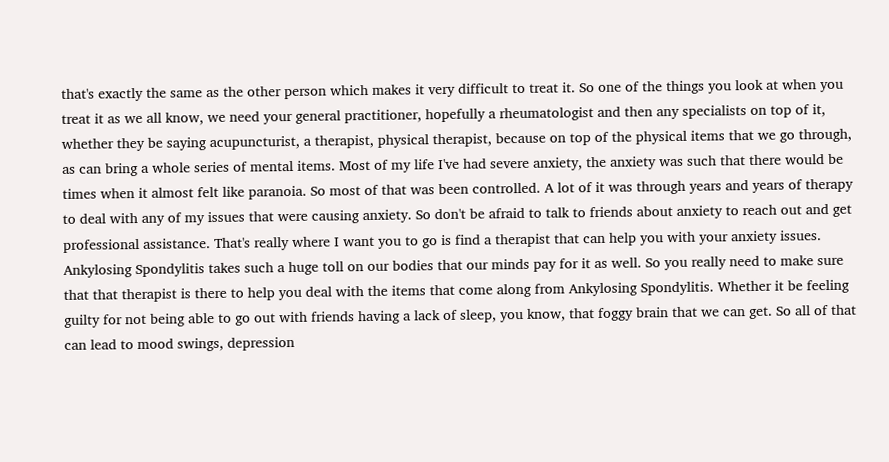that's exactly the same as the other person which makes it very difficult to treat it. So one of the things you look at when you treat it as we all know, we need your general practitioner, hopefully a rheumatologist and then any specialists on top of it, whether they be saying acupuncturist, a therapist, physical therapist, because on top of the physical items that we go through, as can bring a whole series of mental items. Most of my life I've had severe anxiety, the anxiety was such that there would be times when it almost felt like paranoia. So most of that was been controlled. A lot of it was through years and years of therapy to deal with any of my issues that were causing anxiety. So don't be afraid to talk to friends about anxiety to reach out and get professional assistance. That's really where I want you to go is find a therapist that can help you with your anxiety issues. Ankylosing Spondylitis takes such a huge toll on our bodies that our minds pay for it as well. So you really need to make sure that that therapist is there to help you deal with the items that come along from Ankylosing Spondylitis. Whether it be feeling guilty for not being able to go out with friends having a lack of sleep, you know, that foggy brain that we can get. So all of that can lead to mood swings, depression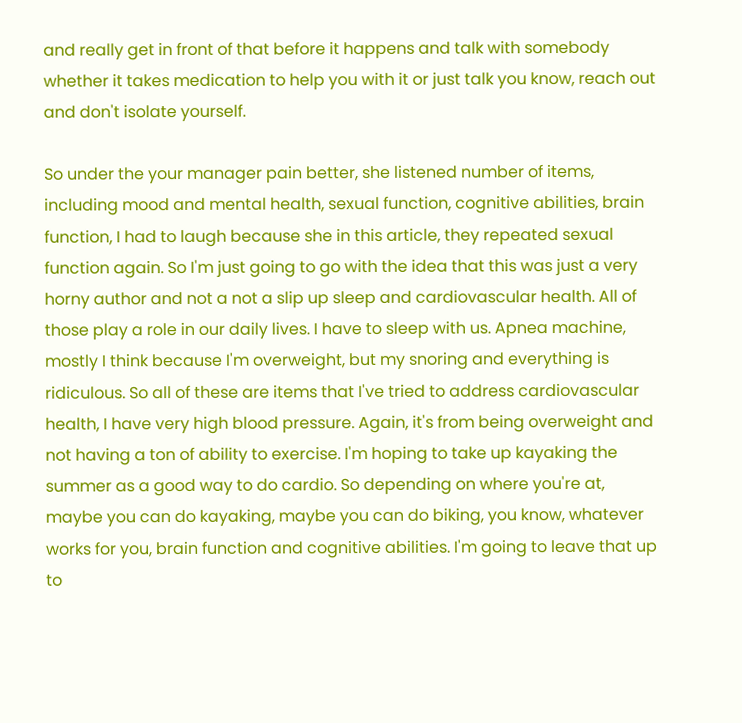and really get in front of that before it happens and talk with somebody whether it takes medication to help you with it or just talk you know, reach out and don't isolate yourself.

So under the your manager pain better, she listened number of items, including mood and mental health, sexual function, cognitive abilities, brain function, I had to laugh because she in this article, they repeated sexual function again. So I'm just going to go with the idea that this was just a very horny author and not a not a slip up sleep and cardiovascular health. All of those play a role in our daily lives. I have to sleep with us. Apnea machine, mostly I think because I'm overweight, but my snoring and everything is ridiculous. So all of these are items that I've tried to address cardiovascular health, I have very high blood pressure. Again, it's from being overweight and not having a ton of ability to exercise. I'm hoping to take up kayaking the summer as a good way to do cardio. So depending on where you're at, maybe you can do kayaking, maybe you can do biking, you know, whatever works for you, brain function and cognitive abilities. I'm going to leave that up to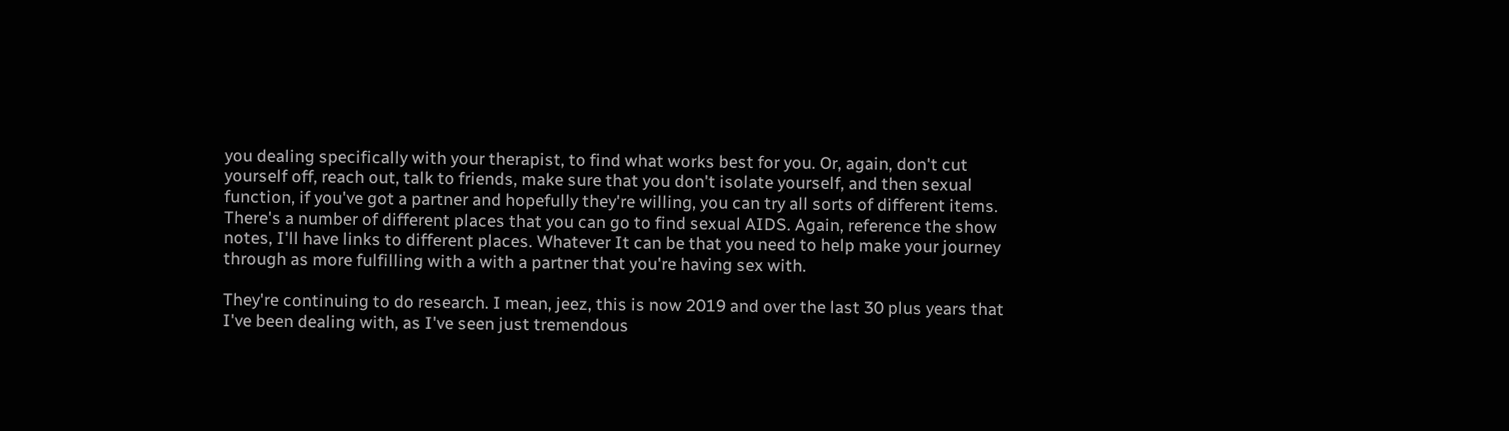you dealing specifically with your therapist, to find what works best for you. Or, again, don't cut yourself off, reach out, talk to friends, make sure that you don't isolate yourself, and then sexual function, if you've got a partner and hopefully they're willing, you can try all sorts of different items. There's a number of different places that you can go to find sexual AIDS. Again, reference the show notes, I'll have links to different places. Whatever It can be that you need to help make your journey through as more fulfilling with a with a partner that you're having sex with.

They're continuing to do research. I mean, jeez, this is now 2019 and over the last 30 plus years that I've been dealing with, as I've seen just tremendous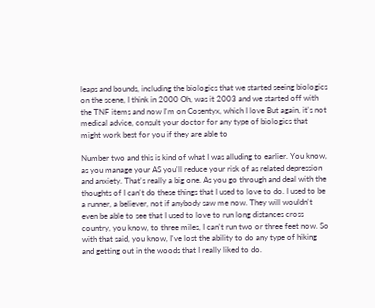leaps and bounds, including the biologics that we started seeing biologics on the scene, I think in 2000 Oh, was it 2003 and we started off with the TNF items and now I'm on Cosentyx, which I love But again, it's not medical advice, consult your doctor for any type of biologics that might work best for you if they are able to

Number two and this is kind of what I was alluding to earlier. You know, as you manage your AS you'll reduce your risk of as related depression and anxiety. That's really a big one. As you go through and deal with the thoughts of I can't do these things that I used to love to do. I used to be a runner, a believer, not if anybody saw me now. They will wouldn't even be able to see that I used to love to run long distances cross country, you know, to three miles, I can't run two or three feet now. So with that said, you know, I've lost the ability to do any type of hiking and getting out in the woods that I really liked to do.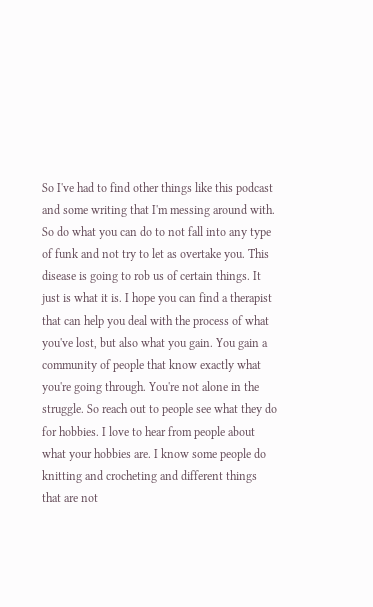So I've had to find other things like this podcast and some writing that I'm messing around with. So do what you can do to not fall into any type of funk and not try to let as overtake you. This disease is going to rob us of certain things. It just is what it is. I hope you can find a therapist that can help you deal with the process of what you've lost, but also what you gain. You gain a community of people that know exactly what you're going through. You're not alone in the struggle. So reach out to people see what they do for hobbies. I love to hear from people about what your hobbies are. I know some people do knitting and crocheting and different things that are not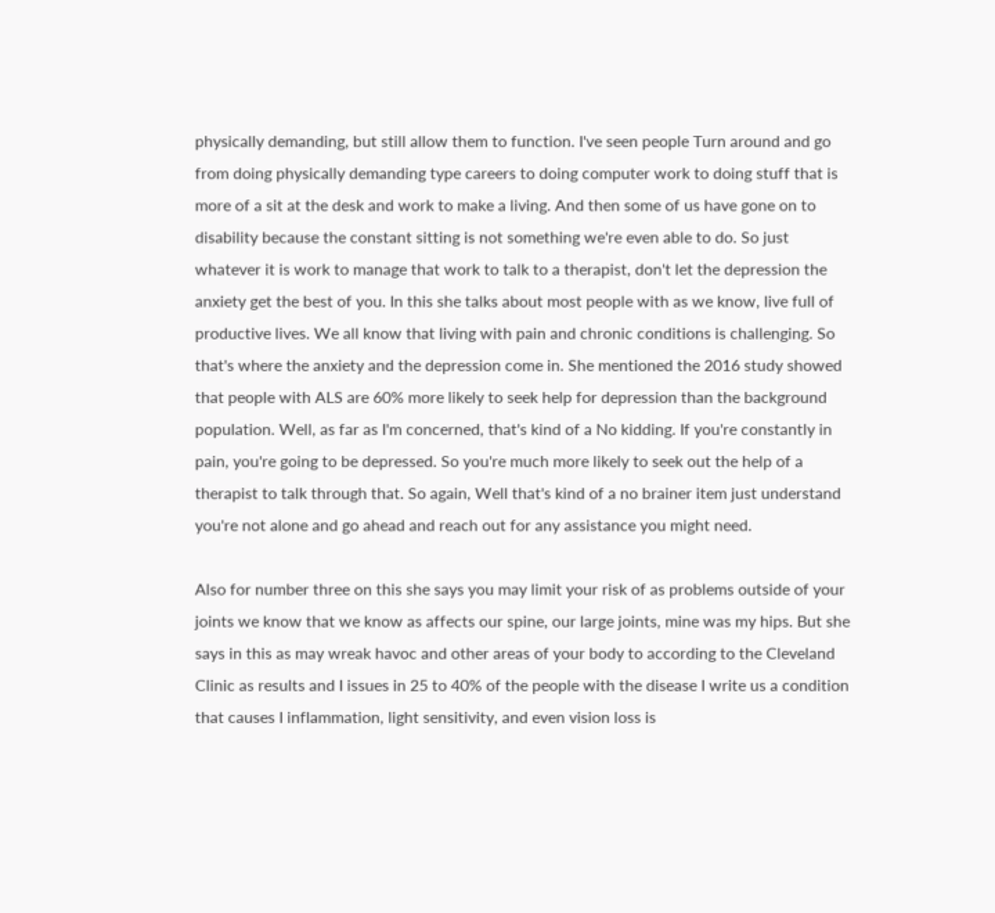physically demanding, but still allow them to function. I've seen people Turn around and go from doing physically demanding type careers to doing computer work to doing stuff that is more of a sit at the desk and work to make a living. And then some of us have gone on to disability because the constant sitting is not something we're even able to do. So just whatever it is work to manage that work to talk to a therapist, don't let the depression the anxiety get the best of you. In this she talks about most people with as we know, live full of productive lives. We all know that living with pain and chronic conditions is challenging. So that's where the anxiety and the depression come in. She mentioned the 2016 study showed that people with ALS are 60% more likely to seek help for depression than the background population. Well, as far as I'm concerned, that's kind of a No kidding. If you're constantly in pain, you're going to be depressed. So you're much more likely to seek out the help of a therapist to talk through that. So again, Well that's kind of a no brainer item just understand you're not alone and go ahead and reach out for any assistance you might need.

Also for number three on this she says you may limit your risk of as problems outside of your joints we know that we know as affects our spine, our large joints, mine was my hips. But she says in this as may wreak havoc and other areas of your body to according to the Cleveland Clinic as results and I issues in 25 to 40% of the people with the disease I write us a condition that causes I inflammation, light sensitivity, and even vision loss is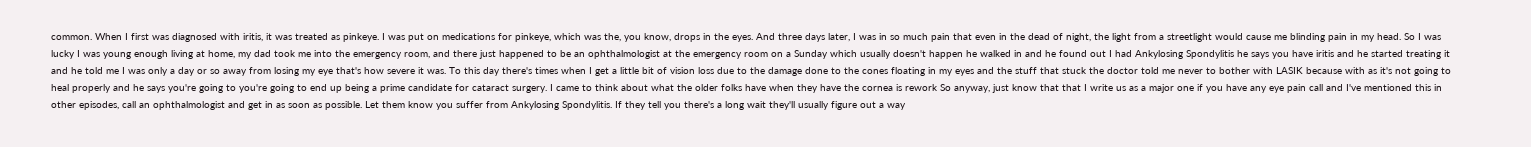common. When I first was diagnosed with iritis, it was treated as pinkeye. I was put on medications for pinkeye, which was the, you know, drops in the eyes. And three days later, I was in so much pain that even in the dead of night, the light from a streetlight would cause me blinding pain in my head. So I was lucky I was young enough living at home, my dad took me into the emergency room, and there just happened to be an ophthalmologist at the emergency room on a Sunday which usually doesn't happen he walked in and he found out I had Ankylosing Spondylitis he says you have iritis and he started treating it and he told me I was only a day or so away from losing my eye that's how severe it was. To this day there's times when I get a little bit of vision loss due to the damage done to the cones floating in my eyes and the stuff that stuck the doctor told me never to bother with LASIK because with as it's not going to heal properly and he says you're going to you're going to end up being a prime candidate for cataract surgery. I came to think about what the older folks have when they have the cornea is rework So anyway, just know that that I write us as a major one if you have any eye pain call and I've mentioned this in other episodes, call an ophthalmologist and get in as soon as possible. Let them know you suffer from Ankylosing Spondylitis. If they tell you there's a long wait they'll usually figure out a way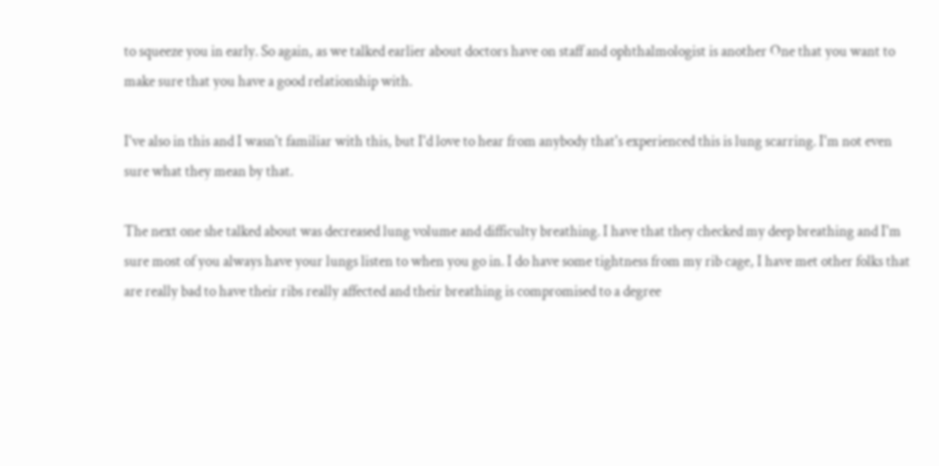to squeeze you in early. So again, as we talked earlier about doctors have on staff and ophthalmologist is another One that you want to make sure that you have a good relationship with.

I've also in this and I wasn't familiar with this, but I'd love to hear from anybody that's experienced this is lung scarring. I'm not even sure what they mean by that.

The next one she talked about was decreased lung volume and difficulty breathing. I have that they checked my deep breathing and I'm sure most of you always have your lungs listen to when you go in. I do have some tightness from my rib cage, I have met other folks that are really bad to have their ribs really affected and their breathing is compromised to a degree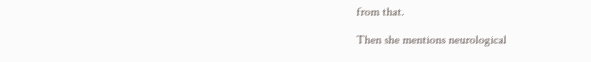from that.

Then she mentions neurological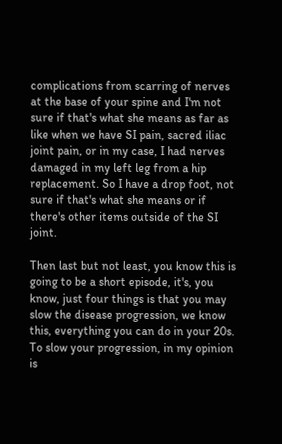complications from scarring of nerves at the base of your spine and I'm not sure if that's what she means as far as like when we have SI pain, sacred iliac joint pain, or in my case, I had nerves damaged in my left leg from a hip replacement. So I have a drop foot, not sure if that's what she means or if there's other items outside of the SI joint.

Then last but not least, you know this is going to be a short episode, it's, you know, just four things is that you may slow the disease progression, we know this, everything you can do in your 20s. To slow your progression, in my opinion is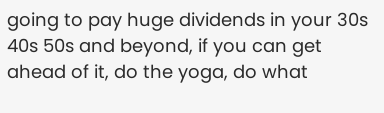going to pay huge dividends in your 30s 40s 50s and beyond, if you can get ahead of it, do the yoga, do what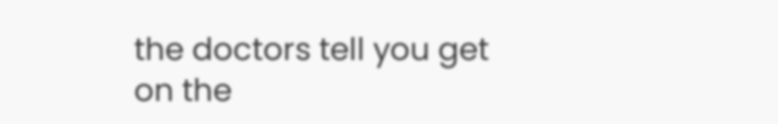the doctors tell you get on the